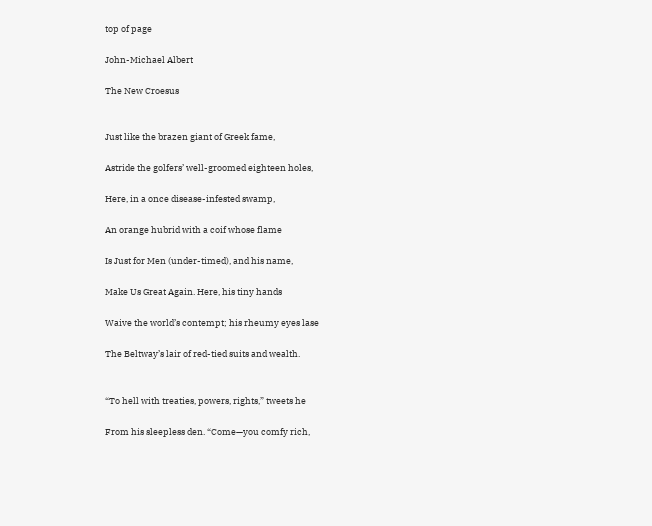top of page

John-Michael Albert

The New Croesus


Just like the brazen giant of Greek fame,

Astride the golfers’ well-groomed eighteen holes,

Here, in a once disease-infested swamp,

An orange hubrid with a coif whose flame

Is Just for Men (under-timed), and his name,

Make Us Great Again. Here, his tiny hands

Waive the world’s contempt; his rheumy eyes lase

The Beltway’s lair of red-tied suits and wealth.


“To hell with treaties, powers, rights,” tweets he

From his sleepless den. “Come—you comfy rich,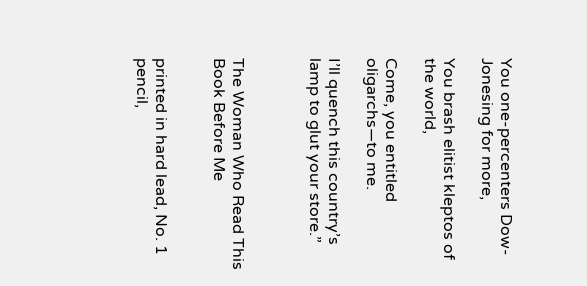You one-percenters Dow-Jonesing for more,

You brash elitist kleptos of the world,

Come, you entitled oligarchs—to me.

I’ll quench this country’s lamp to glut your store.”



The Woman Who Read This Book Before Me


printed in hard lead, No. 1 pencil,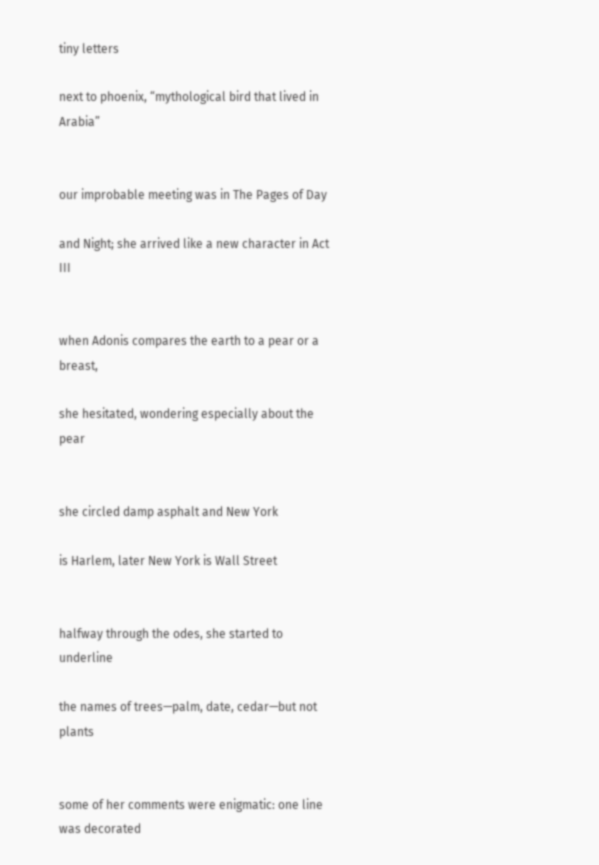tiny letters

next to phoenix, “mythological bird that lived in Arabia”


our improbable meeting was in The Pages of Day

and Night; she arrived like a new character in Act III


when Adonis compares the earth to a pear or a breast,

she hesitated, wondering especially about the pear


she circled damp asphalt and New York

is Harlem, later New York is Wall Street


halfway through the odes, she started to underline

the names of trees—palm, date, cedar—but not plants


some of her comments were enigmatic: one line was decorated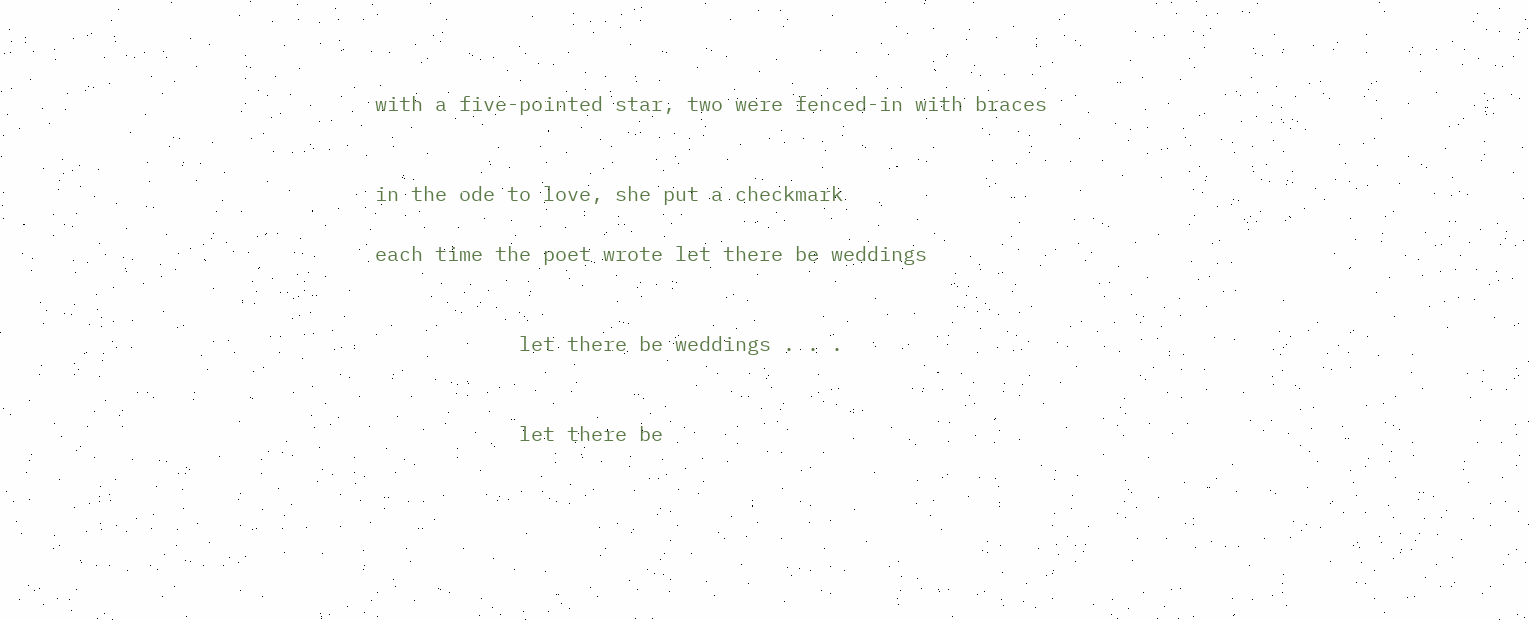with a five-pointed star, two were fenced-in with braces


in the ode to love, she put a checkmark

each time the poet wrote let there be weddings


            let there be weddings . . .


            let there be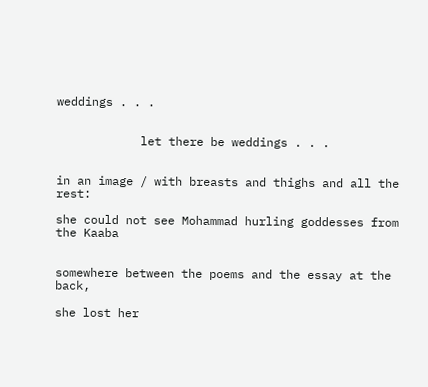weddings . . .


            let there be weddings . . .


in an image / with breasts and thighs and all the rest:

she could not see Mohammad hurling goddesses from the Kaaba


somewhere between the poems and the essay at the back,

she lost her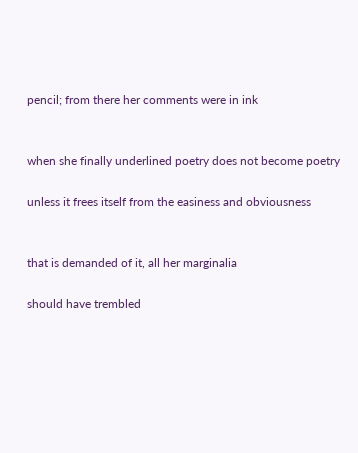pencil; from there her comments were in ink


when she finally underlined poetry does not become poetry

unless it frees itself from the easiness and obviousness


that is demanded of it, all her marginalia

should have trembled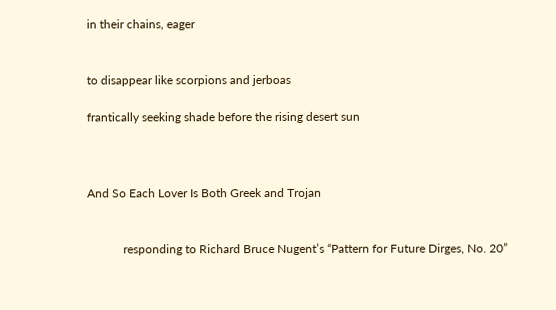in their chains, eager


to disappear like scorpions and jerboas

frantically seeking shade before the rising desert sun



And So Each Lover Is Both Greek and Trojan


            responding to Richard Bruce Nugent’s “Pattern for Future Dirges, No. 20”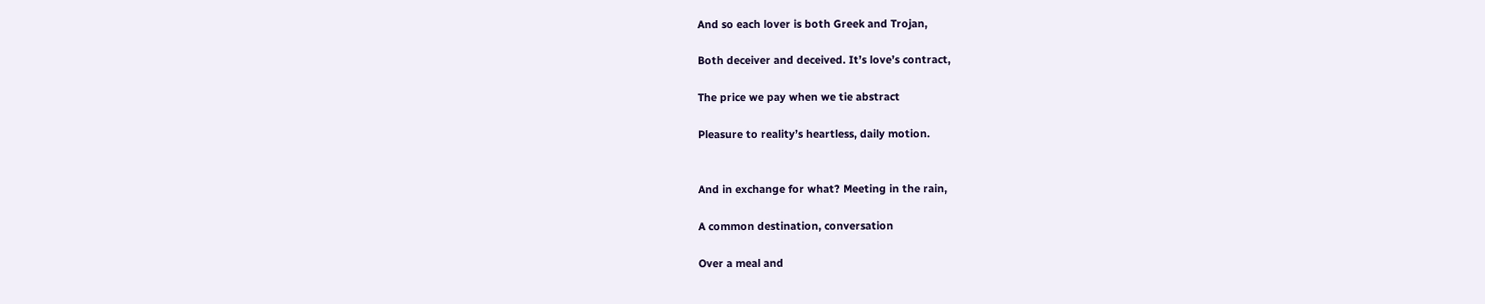And so each lover is both Greek and Trojan,

Both deceiver and deceived. It’s love’s contract,

The price we pay when we tie abstract

Pleasure to reality’s heartless, daily motion.


And in exchange for what? Meeting in the rain,

A common destination, conversation

Over a meal and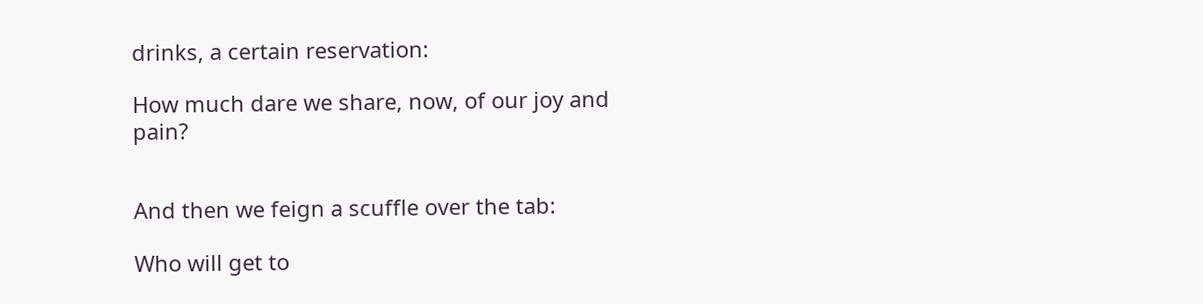drinks, a certain reservation:

How much dare we share, now, of our joy and pain?


And then we feign a scuffle over the tab:

Who will get to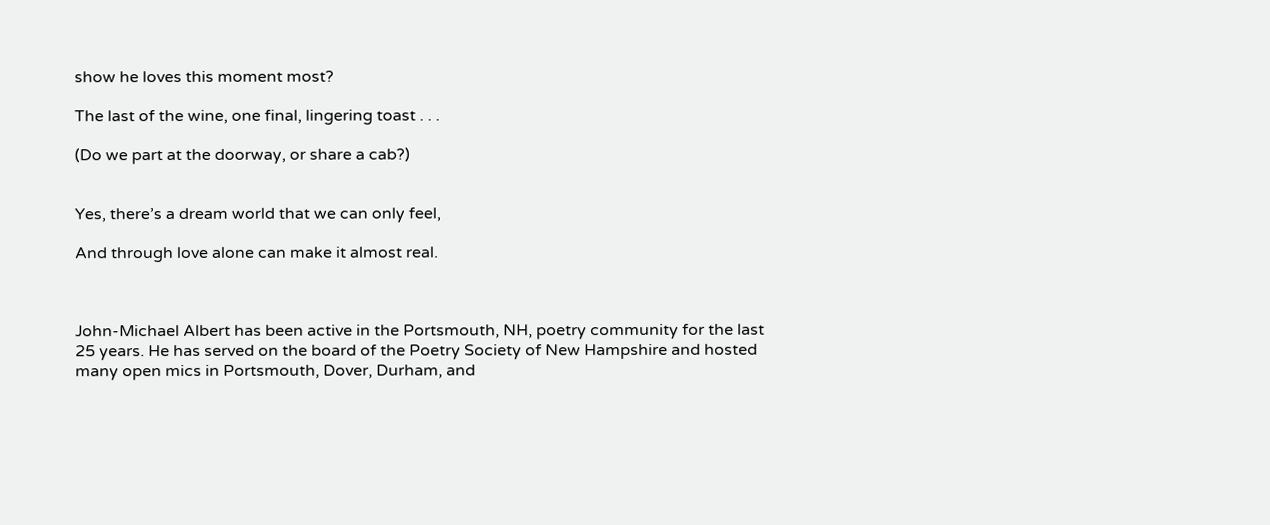show he loves this moment most?

The last of the wine, one final, lingering toast . . .

(Do we part at the doorway, or share a cab?)


Yes, there’s a dream world that we can only feel,

And through love alone can make it almost real.



John-Michael Albert has been active in the Portsmouth, NH, poetry community for the last 25 years. He has served on the board of the Poetry Society of New Hampshire and hosted many open mics in Portsmouth, Dover, Durham, and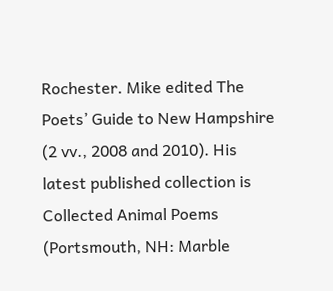Rochester. Mike edited The Poets’ Guide to New Hampshire (2 vv., 2008 and 2010). His latest published collection is Collected Animal Poems (Portsmouth, NH: Marble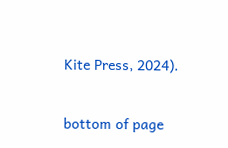Kite Press, 2024).


bottom of page